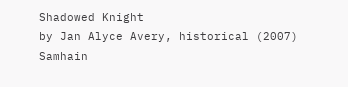Shadowed Knight
by Jan Alyce Avery, historical (2007)
Samhain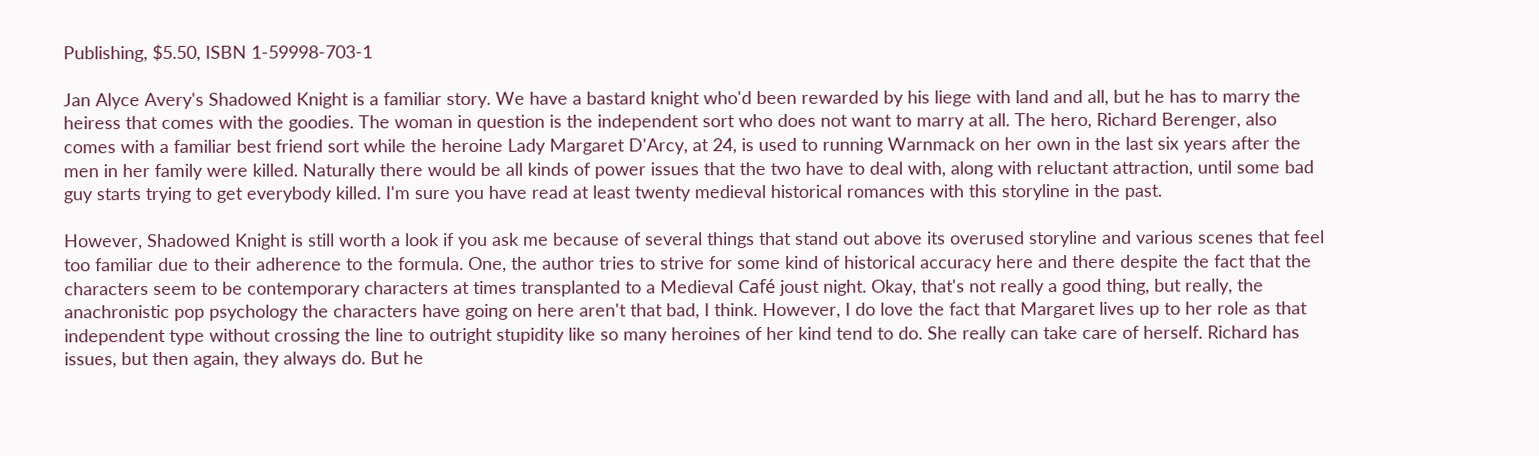Publishing, $5.50, ISBN 1-59998-703-1

Jan Alyce Avery's Shadowed Knight is a familiar story. We have a bastard knight who'd been rewarded by his liege with land and all, but he has to marry the heiress that comes with the goodies. The woman in question is the independent sort who does not want to marry at all. The hero, Richard Berenger, also comes with a familiar best friend sort while the heroine Lady Margaret D'Arcy, at 24, is used to running Warnmack on her own in the last six years after the men in her family were killed. Naturally there would be all kinds of power issues that the two have to deal with, along with reluctant attraction, until some bad guy starts trying to get everybody killed. I'm sure you have read at least twenty medieval historical romances with this storyline in the past.

However, Shadowed Knight is still worth a look if you ask me because of several things that stand out above its overused storyline and various scenes that feel too familiar due to their adherence to the formula. One, the author tries to strive for some kind of historical accuracy here and there despite the fact that the characters seem to be contemporary characters at times transplanted to a Medieval Café joust night. Okay, that's not really a good thing, but really, the anachronistic pop psychology the characters have going on here aren't that bad, I think. However, I do love the fact that Margaret lives up to her role as that independent type without crossing the line to outright stupidity like so many heroines of her kind tend to do. She really can take care of herself. Richard has issues, but then again, they always do. But he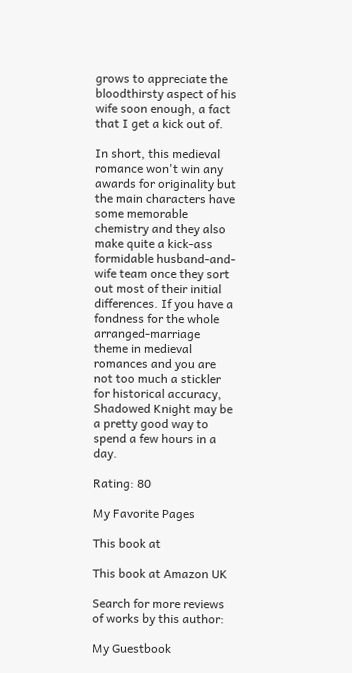grows to appreciate the bloodthirsty aspect of his wife soon enough, a fact that I get a kick out of.

In short, this medieval romance won't win any awards for originality but the main characters have some memorable chemistry and they also make quite a kick-ass formidable husband-and-wife team once they sort out most of their initial differences. If you have a fondness for the whole arranged-marriage theme in medieval romances and you are not too much a stickler for historical accuracy, Shadowed Knight may be a pretty good way to spend a few hours in a day.

Rating: 80

My Favorite Pages

This book at

This book at Amazon UK

Search for more reviews of works by this author:

My Guestbook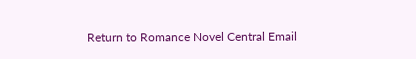Return to Romance Novel Central Email